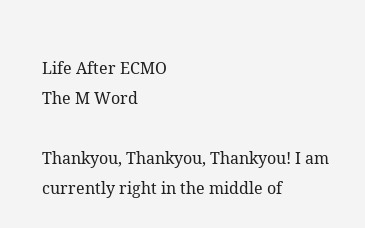Life After ECMO
The M Word

Thankyou, Thankyou, Thankyou! I am currently right in the middle of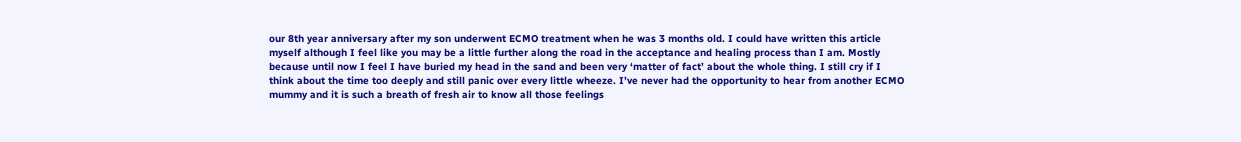our 8th year anniversary after my son underwent ECMO treatment when he was 3 months old. I could have written this article myself although I feel like you may be a little further along the road in the acceptance and healing process than I am. Mostly because until now I feel I have buried my head in the sand and been very ‘matter of fact’ about the whole thing. I still cry if I think about the time too deeply and still panic over every little wheeze. I’ve never had the opportunity to hear from another ECMO mummy and it is such a breath of fresh air to know all those feelings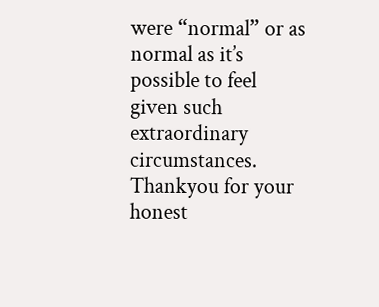were “normal” or as normal as it’s possible to feel given such extraordinary circumstances. Thankyou for your honest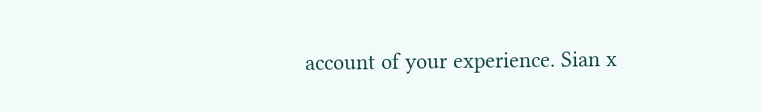account of your experience. Sian x